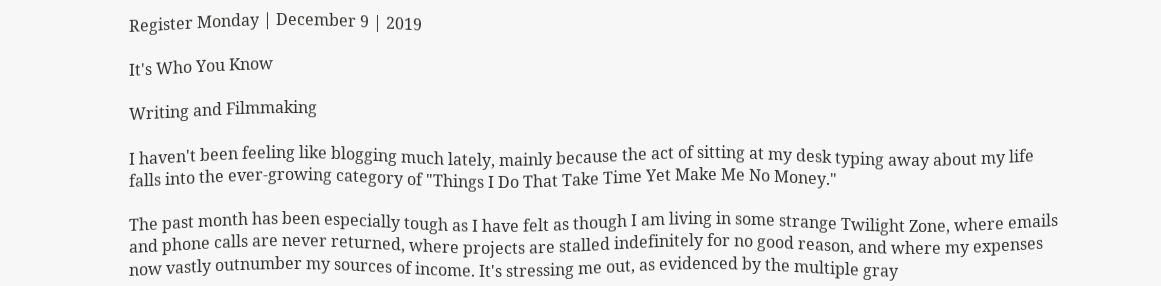Register Monday | December 9 | 2019

It's Who You Know

Writing and Filmmaking

I haven't been feeling like blogging much lately, mainly because the act of sitting at my desk typing away about my life falls into the ever-growing category of "Things I Do That Take Time Yet Make Me No Money."

The past month has been especially tough as I have felt as though I am living in some strange Twilight Zone, where emails and phone calls are never returned, where projects are stalled indefinitely for no good reason, and where my expenses now vastly outnumber my sources of income. It's stressing me out, as evidenced by the multiple gray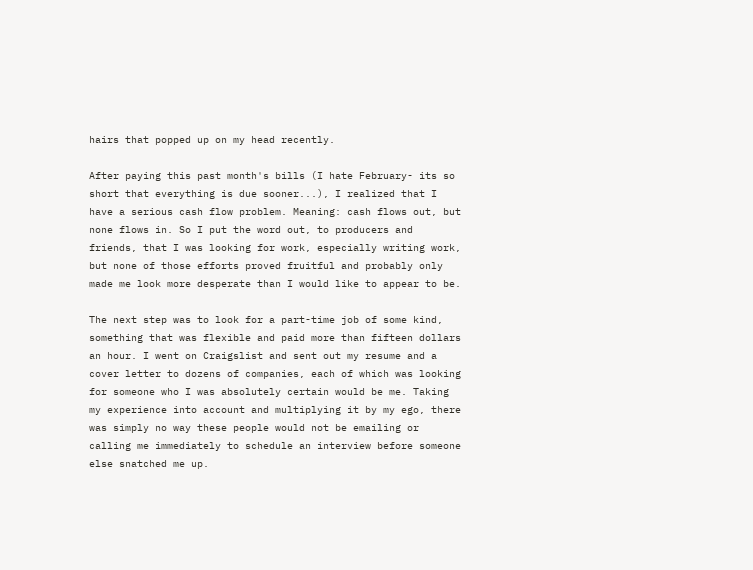hairs that popped up on my head recently.

After paying this past month's bills (I hate February- its so short that everything is due sooner...), I realized that I have a serious cash flow problem. Meaning: cash flows out, but none flows in. So I put the word out, to producers and friends, that I was looking for work, especially writing work, but none of those efforts proved fruitful and probably only made me look more desperate than I would like to appear to be.

The next step was to look for a part-time job of some kind, something that was flexible and paid more than fifteen dollars an hour. I went on Craigslist and sent out my resume and a cover letter to dozens of companies, each of which was looking for someone who I was absolutely certain would be me. Taking my experience into account and multiplying it by my ego, there was simply no way these people would not be emailing or calling me immediately to schedule an interview before someone else snatched me up.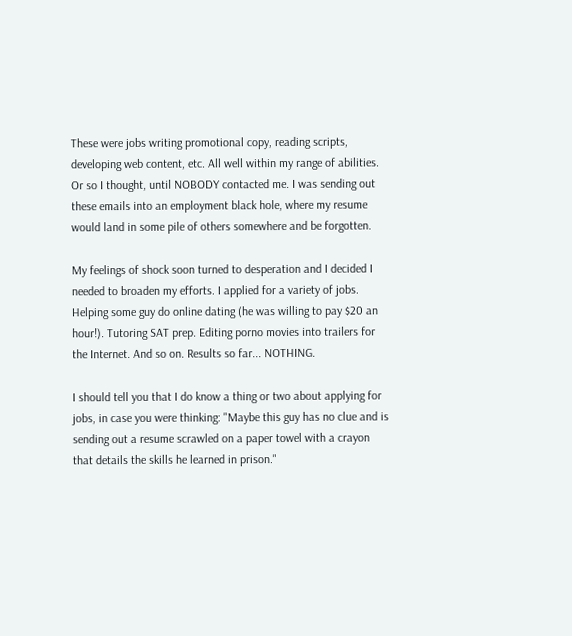These were jobs writing promotional copy, reading scripts, developing web content, etc. All well within my range of abilities. Or so I thought, until NOBODY contacted me. I was sending out these emails into an employment black hole, where my resume would land in some pile of others somewhere and be forgotten.

My feelings of shock soon turned to desperation and I decided I needed to broaden my efforts. I applied for a variety of jobs. Helping some guy do online dating (he was willing to pay $20 an hour!). Tutoring SAT prep. Editing porno movies into trailers for the Internet. And so on. Results so far... NOTHING.

I should tell you that I do know a thing or two about applying for jobs, in case you were thinking: "Maybe this guy has no clue and is sending out a resume scrawled on a paper towel with a crayon that details the skills he learned in prison."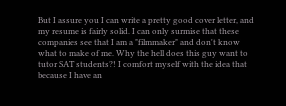But I assure you I can write a pretty good cover letter, and my resume is fairly solid. I can only surmise that these companies see that I am a "filmmaker" and don't know what to make of me. Why the hell does this guy want to tutor SAT students?! I comfort myself with the idea that because I have an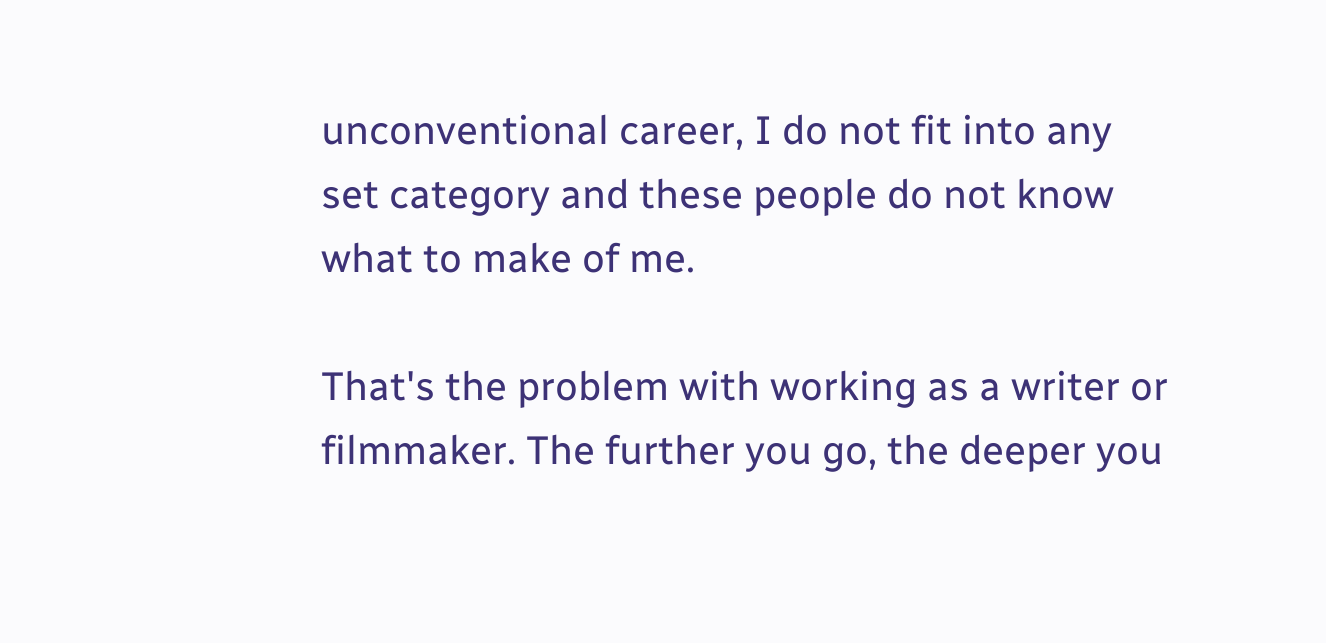unconventional career, I do not fit into any set category and these people do not know what to make of me.

That's the problem with working as a writer or filmmaker. The further you go, the deeper you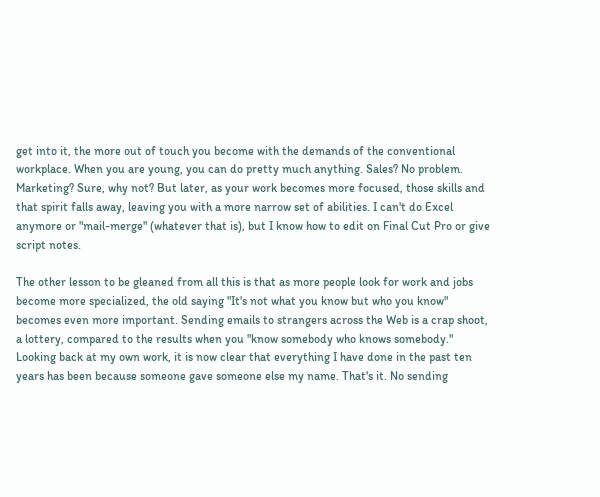get into it, the more out of touch you become with the demands of the conventional workplace. When you are young, you can do pretty much anything. Sales? No problem. Marketing? Sure, why not? But later, as your work becomes more focused, those skills and that spirit falls away, leaving you with a more narrow set of abilities. I can't do Excel anymore or "mail-merge" (whatever that is), but I know how to edit on Final Cut Pro or give script notes.

The other lesson to be gleaned from all this is that as more people look for work and jobs become more specialized, the old saying "It's not what you know but who you know" becomes even more important. Sending emails to strangers across the Web is a crap shoot, a lottery, compared to the results when you "know somebody who knows somebody." Looking back at my own work, it is now clear that everything I have done in the past ten years has been because someone gave someone else my name. That's it. No sending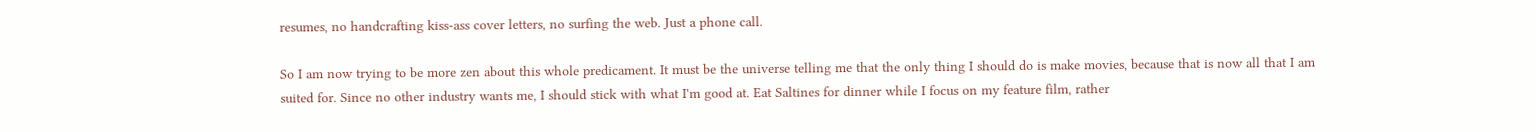resumes, no handcrafting kiss-ass cover letters, no surfing the web. Just a phone call.

So I am now trying to be more zen about this whole predicament. It must be the universe telling me that the only thing I should do is make movies, because that is now all that I am suited for. Since no other industry wants me, I should stick with what I'm good at. Eat Saltines for dinner while I focus on my feature film, rather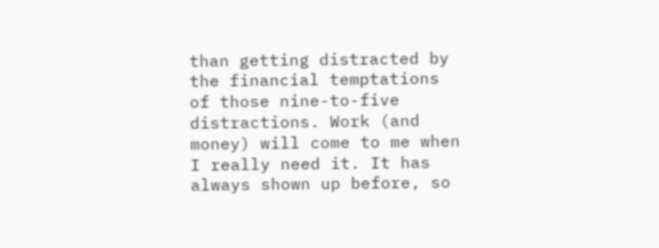than getting distracted by the financial temptations of those nine-to-five distractions. Work (and money) will come to me when I really need it. It has always shown up before, so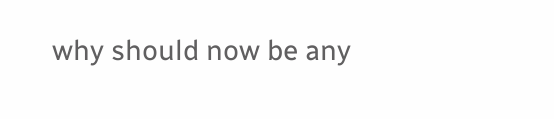why should now be any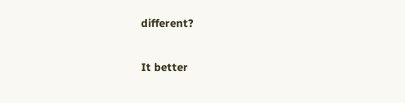different?

It better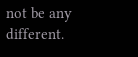not be any different.